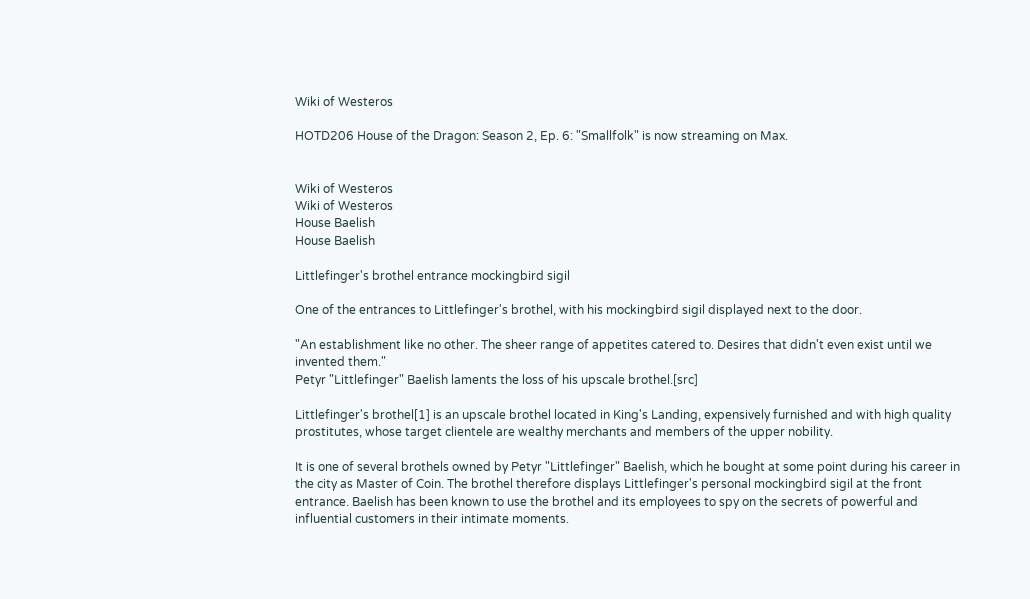Wiki of Westeros

HOTD206 House of the Dragon: Season 2, Ep. 6: "Smallfolk" is now streaming on Max.


Wiki of Westeros
Wiki of Westeros
House Baelish
House Baelish

Littlefinger's brothel entrance mockingbird sigil

One of the entrances to Littlefinger's brothel, with his mockingbird sigil displayed next to the door.

"An establishment like no other. The sheer range of appetites catered to. Desires that didn't even exist until we invented them."
Petyr "Littlefinger" Baelish laments the loss of his upscale brothel.[src]

Littlefinger's brothel[1] is an upscale brothel located in King's Landing, expensively furnished and with high quality prostitutes, whose target clientele are wealthy merchants and members of the upper nobility.

It is one of several brothels owned by Petyr "Littlefinger" Baelish, which he bought at some point during his career in the city as Master of Coin. The brothel therefore displays Littlefinger's personal mockingbird sigil at the front entrance. Baelish has been known to use the brothel and its employees to spy on the secrets of powerful and influential customers in their intimate moments.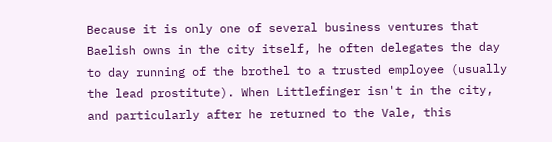Because it is only one of several business ventures that Baelish owns in the city itself, he often delegates the day to day running of the brothel to a trusted employee (usually the lead prostitute). When Littlefinger isn't in the city, and particularly after he returned to the Vale, this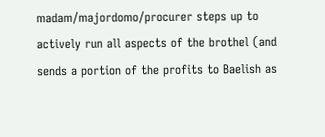madam/majordomo/procurer steps up to actively run all aspects of the brothel (and sends a portion of the profits to Baelish as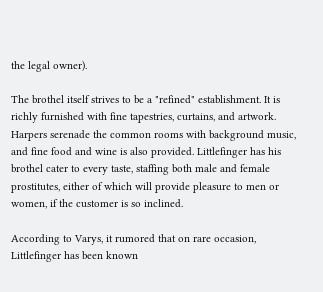the legal owner).

The brothel itself strives to be a "refined" establishment. It is richly furnished with fine tapestries, curtains, and artwork. Harpers serenade the common rooms with background music, and fine food and wine is also provided. Littlefinger has his brothel cater to every taste, staffing both male and female prostitutes, either of which will provide pleasure to men or women, if the customer is so inclined.

According to Varys, it rumored that on rare occasion, Littlefinger has been known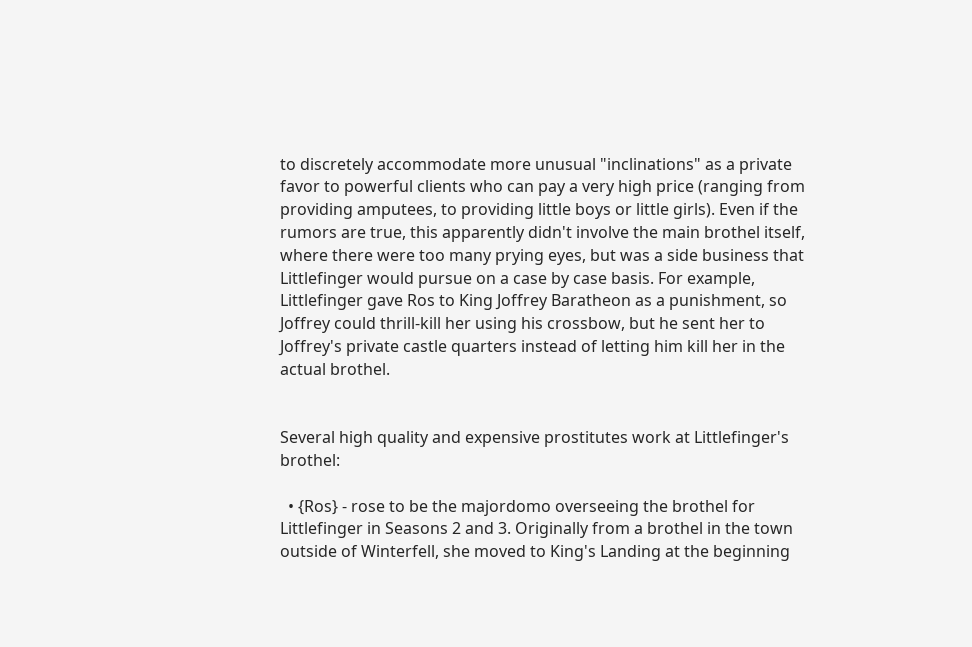to discretely accommodate more unusual "inclinations" as a private favor to powerful clients who can pay a very high price (ranging from providing amputees, to providing little boys or little girls). Even if the rumors are true, this apparently didn't involve the main brothel itself, where there were too many prying eyes, but was a side business that Littlefinger would pursue on a case by case basis. For example, Littlefinger gave Ros to King Joffrey Baratheon as a punishment, so Joffrey could thrill-kill her using his crossbow, but he sent her to Joffrey's private castle quarters instead of letting him kill her in the actual brothel.


Several high quality and expensive prostitutes work at Littlefinger's brothel:

  • {Ros} - rose to be the majordomo overseeing the brothel for Littlefinger in Seasons 2 and 3. Originally from a brothel in the town outside of Winterfell, she moved to King's Landing at the beginning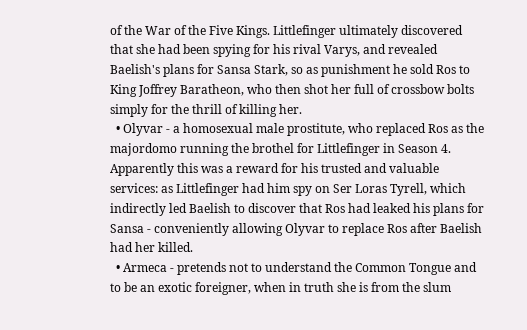of the War of the Five Kings. Littlefinger ultimately discovered that she had been spying for his rival Varys, and revealed Baelish's plans for Sansa Stark, so as punishment he sold Ros to King Joffrey Baratheon, who then shot her full of crossbow bolts simply for the thrill of killing her.
  • Olyvar - a homosexual male prostitute, who replaced Ros as the majordomo running the brothel for Littlefinger in Season 4. Apparently this was a reward for his trusted and valuable services: as Littlefinger had him spy on Ser Loras Tyrell, which indirectly led Baelish to discover that Ros had leaked his plans for Sansa - conveniently allowing Olyvar to replace Ros after Baelish had her killed.
  • Armeca - pretends not to understand the Common Tongue and to be an exotic foreigner, when in truth she is from the slum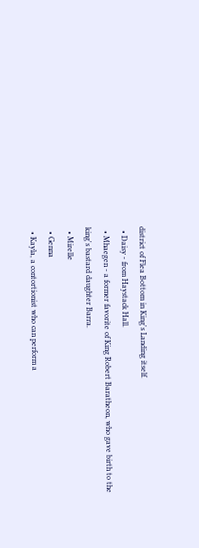district of Flea Bottom in King's Landing itself.
  • Daisy - from Haystack Hall.
  • Mhaegen - a former favorite of King Robert Baratheon, who gave birth to the king's bastard daughter Barra.
  • Mirelle
  • Genna
  • Kayla, a contortionist who can perform a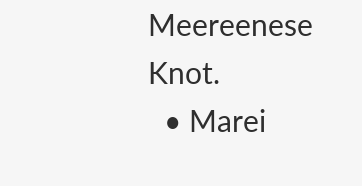Meereenese Knot.
  • Marei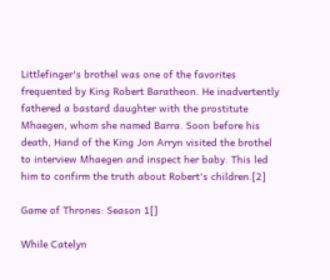Littlefinger's brothel was one of the favorites frequented by King Robert Baratheon. He inadvertently fathered a bastard daughter with the prostitute Mhaegen, whom she named Barra. Soon before his death, Hand of the King Jon Arryn visited the brothel to interview Mhaegen and inspect her baby. This led him to confirm the truth about Robert's children.[2]

Game of Thrones: Season 1[]

While Catelyn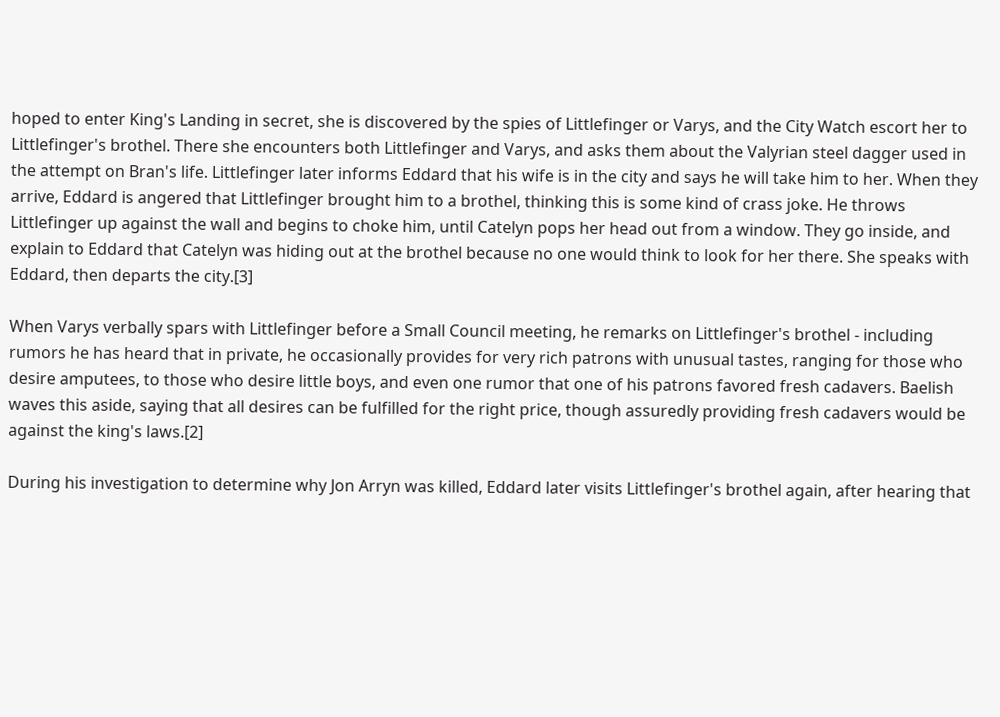hoped to enter King's Landing in secret, she is discovered by the spies of Littlefinger or Varys, and the City Watch escort her to Littlefinger's brothel. There she encounters both Littlefinger and Varys, and asks them about the Valyrian steel dagger used in the attempt on Bran's life. Littlefinger later informs Eddard that his wife is in the city and says he will take him to her. When they arrive, Eddard is angered that Littlefinger brought him to a brothel, thinking this is some kind of crass joke. He throws Littlefinger up against the wall and begins to choke him, until Catelyn pops her head out from a window. They go inside, and explain to Eddard that Catelyn was hiding out at the brothel because no one would think to look for her there. She speaks with Eddard, then departs the city.[3]

When Varys verbally spars with Littlefinger before a Small Council meeting, he remarks on Littlefinger's brothel - including rumors he has heard that in private, he occasionally provides for very rich patrons with unusual tastes, ranging for those who desire amputees, to those who desire little boys, and even one rumor that one of his patrons favored fresh cadavers. Baelish waves this aside, saying that all desires can be fulfilled for the right price, though assuredly providing fresh cadavers would be against the king's laws.[2]

During his investigation to determine why Jon Arryn was killed, Eddard later visits Littlefinger's brothel again, after hearing that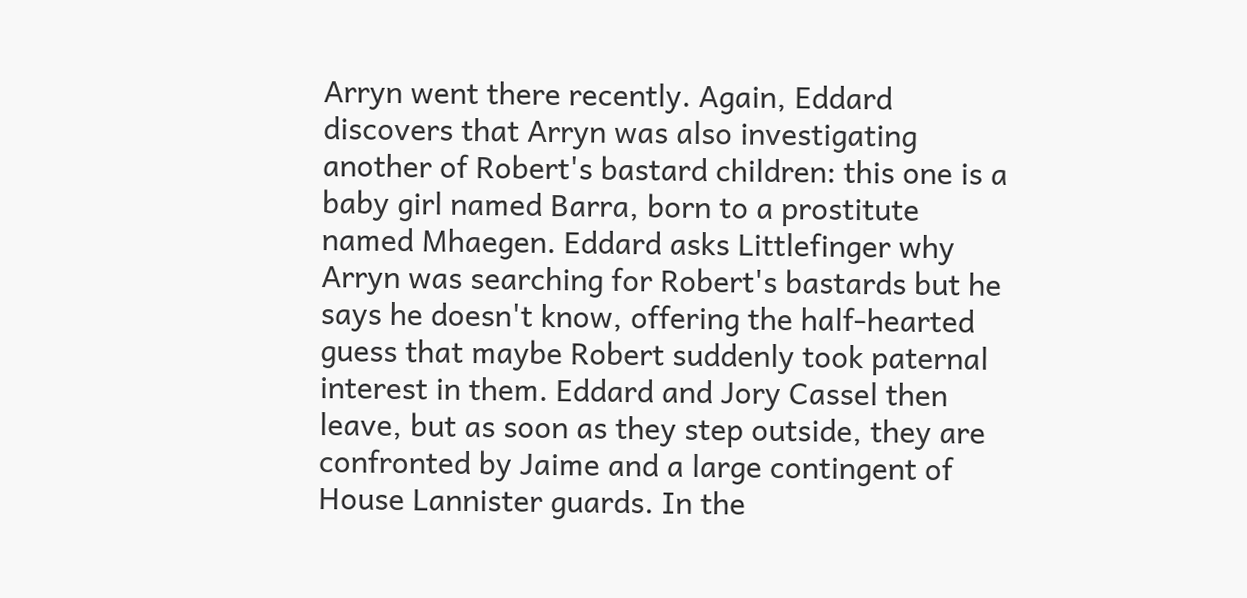Arryn went there recently. Again, Eddard discovers that Arryn was also investigating another of Robert's bastard children: this one is a baby girl named Barra, born to a prostitute named Mhaegen. Eddard asks Littlefinger why Arryn was searching for Robert's bastards but he says he doesn't know, offering the half-hearted guess that maybe Robert suddenly took paternal interest in them. Eddard and Jory Cassel then leave, but as soon as they step outside, they are confronted by Jaime and a large contingent of House Lannister guards. In the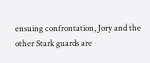ensuing confrontation, Jory and the other Stark guards are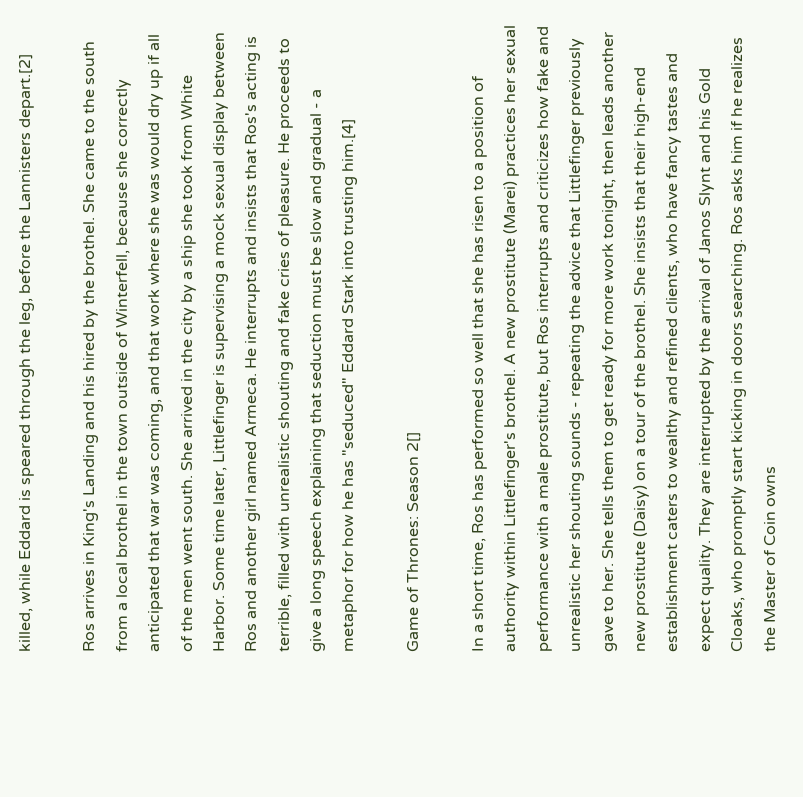killed, while Eddard is speared through the leg, before the Lannisters depart.[2]

Ros arrives in King's Landing and his hired by the brothel. She came to the south from a local brothel in the town outside of Winterfell, because she correctly anticipated that war was coming, and that work where she was would dry up if all of the men went south. She arrived in the city by a ship she took from White Harbor. Some time later, Littlefinger is supervising a mock sexual display between Ros and another girl named Armeca. He interrupts and insists that Ros's acting is terrible, filled with unrealistic shouting and fake cries of pleasure. He proceeds to give a long speech explaining that seduction must be slow and gradual - a metaphor for how he has "seduced" Eddard Stark into trusting him.[4]

Game of Thrones: Season 2[]

In a short time, Ros has performed so well that she has risen to a position of authority within Littlefinger's brothel. A new prostitute (Marei) practices her sexual performance with a male prostitute, but Ros interrupts and criticizes how fake and unrealistic her shouting sounds - repeating the advice that Littlefinger previously gave to her. She tells them to get ready for more work tonight, then leads another new prostitute (Daisy) on a tour of the brothel. She insists that their high-end establishment caters to wealthy and refined clients, who have fancy tastes and expect quality. They are interrupted by the arrival of Janos Slynt and his Gold Cloaks, who promptly start kicking in doors searching. Ros asks him if he realizes the Master of Coin owns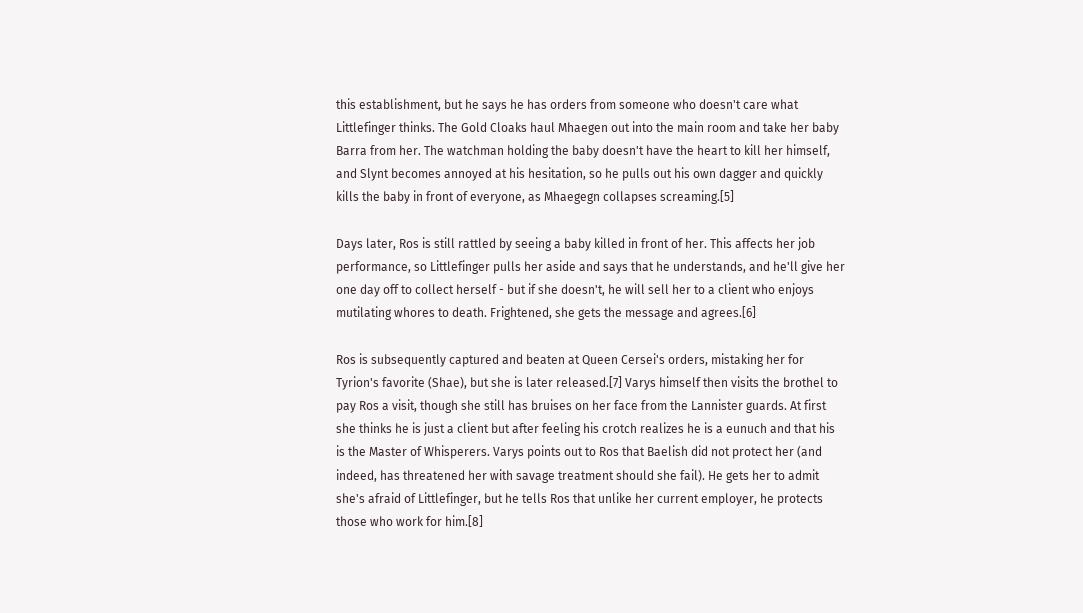this establishment, but he says he has orders from someone who doesn't care what Littlefinger thinks. The Gold Cloaks haul Mhaegen out into the main room and take her baby Barra from her. The watchman holding the baby doesn't have the heart to kill her himself, and Slynt becomes annoyed at his hesitation, so he pulls out his own dagger and quickly kills the baby in front of everyone, as Mhaegegn collapses screaming.[5]

Days later, Ros is still rattled by seeing a baby killed in front of her. This affects her job performance, so Littlefinger pulls her aside and says that he understands, and he'll give her one day off to collect herself - but if she doesn't, he will sell her to a client who enjoys mutilating whores to death. Frightened, she gets the message and agrees.[6]

Ros is subsequently captured and beaten at Queen Cersei's orders, mistaking her for Tyrion's favorite (Shae), but she is later released.[7] Varys himself then visits the brothel to pay Ros a visit, though she still has bruises on her face from the Lannister guards. At first she thinks he is just a client but after feeling his crotch realizes he is a eunuch and that his is the Master of Whisperers. Varys points out to Ros that Baelish did not protect her (and indeed, has threatened her with savage treatment should she fail). He gets her to admit she's afraid of Littlefinger, but he tells Ros that unlike her current employer, he protects those who work for him.[8]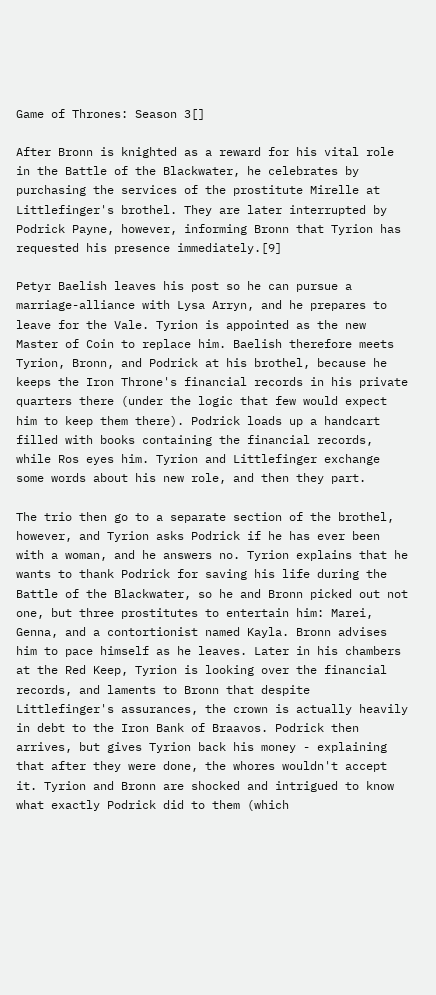Game of Thrones: Season 3[]

After Bronn is knighted as a reward for his vital role in the Battle of the Blackwater, he celebrates by purchasing the services of the prostitute Mirelle at Littlefinger's brothel. They are later interrupted by Podrick Payne, however, informing Bronn that Tyrion has requested his presence immediately.[9]

Petyr Baelish leaves his post so he can pursue a marriage-alliance with Lysa Arryn, and he prepares to leave for the Vale. Tyrion is appointed as the new Master of Coin to replace him. Baelish therefore meets Tyrion, Bronn, and Podrick at his brothel, because he keeps the Iron Throne's financial records in his private quarters there (under the logic that few would expect him to keep them there). Podrick loads up a handcart filled with books containing the financial records, while Ros eyes him. Tyrion and Littlefinger exchange some words about his new role, and then they part.

The trio then go to a separate section of the brothel, however, and Tyrion asks Podrick if he has ever been with a woman, and he answers no. Tyrion explains that he wants to thank Podrick for saving his life during the Battle of the Blackwater, so he and Bronn picked out not one, but three prostitutes to entertain him: Marei, Genna, and a contortionist named Kayla. Bronn advises him to pace himself as he leaves. Later in his chambers at the Red Keep, Tyrion is looking over the financial records, and laments to Bronn that despite Littlefinger's assurances, the crown is actually heavily in debt to the Iron Bank of Braavos. Podrick then arrives, but gives Tyrion back his money - explaining that after they were done, the whores wouldn't accept it. Tyrion and Bronn are shocked and intrigued to know what exactly Podrick did to them (which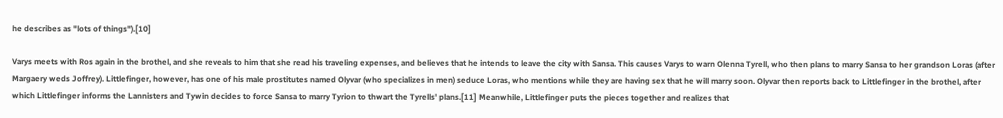he describes as "lots of things").[10]

Varys meets with Ros again in the brothel, and she reveals to him that she read his traveling expenses, and believes that he intends to leave the city with Sansa. This causes Varys to warn Olenna Tyrell, who then plans to marry Sansa to her grandson Loras (after Margaery weds Joffrey). Littlefinger, however, has one of his male prostitutes named Olyvar (who specializes in men) seduce Loras, who mentions while they are having sex that he will marry soon. Olyvar then reports back to Littlefinger in the brothel, after which Littlefinger informs the Lannisters and Tywin decides to force Sansa to marry Tyrion to thwart the Tyrells' plans.[11] Meanwhile, Littlefinger puts the pieces together and realizes that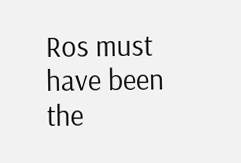Ros must have been the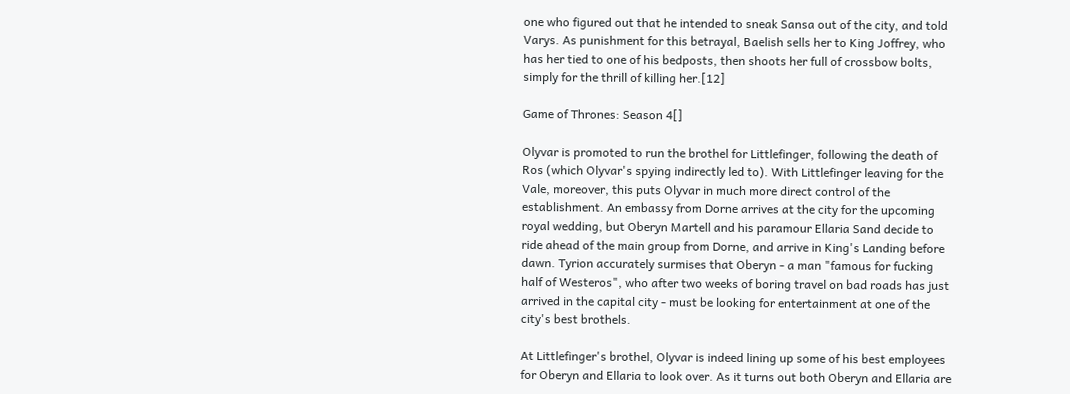one who figured out that he intended to sneak Sansa out of the city, and told Varys. As punishment for this betrayal, Baelish sells her to King Joffrey, who has her tied to one of his bedposts, then shoots her full of crossbow bolts, simply for the thrill of killing her.[12]

Game of Thrones: Season 4[]

Olyvar is promoted to run the brothel for Littlefinger, following the death of Ros (which Olyvar's spying indirectly led to). With Littlefinger leaving for the Vale, moreover, this puts Olyvar in much more direct control of the establishment. An embassy from Dorne arrives at the city for the upcoming royal wedding, but Oberyn Martell and his paramour Ellaria Sand decide to ride ahead of the main group from Dorne, and arrive in King's Landing before dawn. Tyrion accurately surmises that Oberyn - a man "famous for fucking half of Westeros", who after two weeks of boring travel on bad roads has just arrived in the capital city - must be looking for entertainment at one of the city's best brothels.

At Littlefinger's brothel, Olyvar is indeed lining up some of his best employees for Oberyn and Ellaria to look over. As it turns out both Oberyn and Ellaria are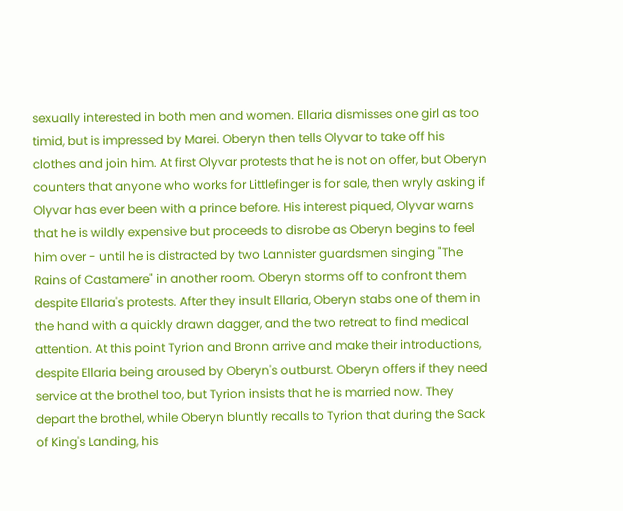sexually interested in both men and women. Ellaria dismisses one girl as too timid, but is impressed by Marei. Oberyn then tells Olyvar to take off his clothes and join him. At first Olyvar protests that he is not on offer, but Oberyn counters that anyone who works for Littlefinger is for sale, then wryly asking if Olyvar has ever been with a prince before. His interest piqued, Olyvar warns that he is wildly expensive but proceeds to disrobe as Oberyn begins to feel him over - until he is distracted by two Lannister guardsmen singing "The Rains of Castamere" in another room. Oberyn storms off to confront them despite Ellaria's protests. After they insult Ellaria, Oberyn stabs one of them in the hand with a quickly drawn dagger, and the two retreat to find medical attention. At this point Tyrion and Bronn arrive and make their introductions, despite Ellaria being aroused by Oberyn's outburst. Oberyn offers if they need service at the brothel too, but Tyrion insists that he is married now. They depart the brothel, while Oberyn bluntly recalls to Tyrion that during the Sack of King's Landing, his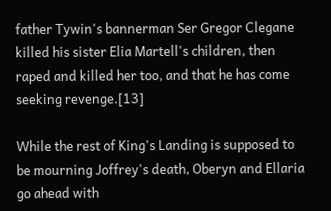father Tywin's bannerman Ser Gregor Clegane killed his sister Elia Martell's children, then raped and killed her too, and that he has come seeking revenge.[13]

While the rest of King's Landing is supposed to be mourning Joffrey's death, Oberyn and Ellaria go ahead with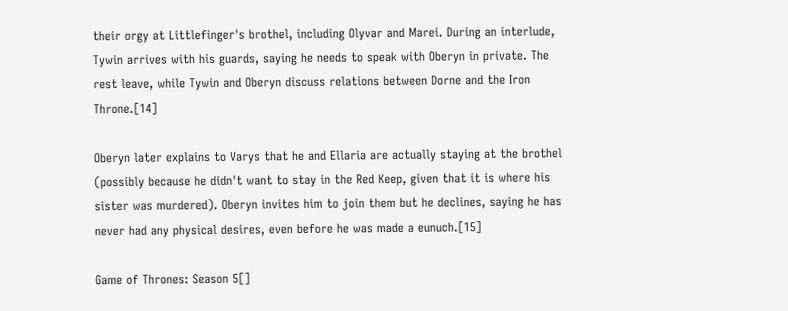their orgy at Littlefinger's brothel, including Olyvar and Marei. During an interlude, Tywin arrives with his guards, saying he needs to speak with Oberyn in private. The rest leave, while Tywin and Oberyn discuss relations between Dorne and the Iron Throne.[14]

Oberyn later explains to Varys that he and Ellaria are actually staying at the brothel (possibly because he didn't want to stay in the Red Keep, given that it is where his sister was murdered). Oberyn invites him to join them but he declines, saying he has never had any physical desires, even before he was made a eunuch.[15]

Game of Thrones: Season 5[]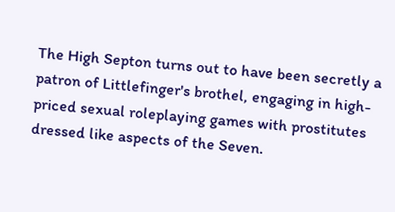The High Septon turns out to have been secretly a patron of Littlefinger's brothel, engaging in high-priced sexual roleplaying games with prostitutes dressed like aspects of the Seven.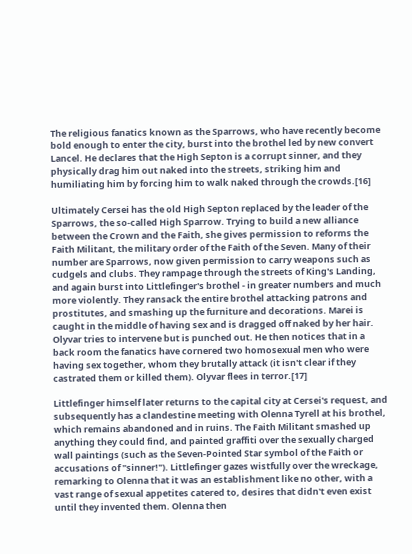The religious fanatics known as the Sparrows, who have recently become bold enough to enter the city, burst into the brothel led by new convert Lancel. He declares that the High Septon is a corrupt sinner, and they physically drag him out naked into the streets, striking him and humiliating him by forcing him to walk naked through the crowds.[16]

Ultimately Cersei has the old High Septon replaced by the leader of the Sparrows, the so-called High Sparrow. Trying to build a new alliance between the Crown and the Faith, she gives permission to reforms the Faith Militant, the military order of the Faith of the Seven. Many of their number are Sparrows, now given permission to carry weapons such as cudgels and clubs. They rampage through the streets of King's Landing, and again burst into Littlefinger's brothel - in greater numbers and much more violently. They ransack the entire brothel attacking patrons and prostitutes, and smashing up the furniture and decorations. Marei is caught in the middle of having sex and is dragged off naked by her hair. Olyvar tries to intervene but is punched out. He then notices that in a back room the fanatics have cornered two homosexual men who were having sex together, whom they brutally attack (it isn't clear if they castrated them or killed them). Olyvar flees in terror.[17]

Littlefinger himself later returns to the capital city at Cersei's request, and subsequently has a clandestine meeting with Olenna Tyrell at his brothel, which remains abandoned and in ruins. The Faith Militant smashed up anything they could find, and painted graffiti over the sexually charged wall paintings (such as the Seven-Pointed Star symbol of the Faith or accusations of "sinner!"). Littlefinger gazes wistfully over the wreckage, remarking to Olenna that it was an establishment like no other, with a vast range of sexual appetites catered to, desires that didn't even exist until they invented them. Olenna then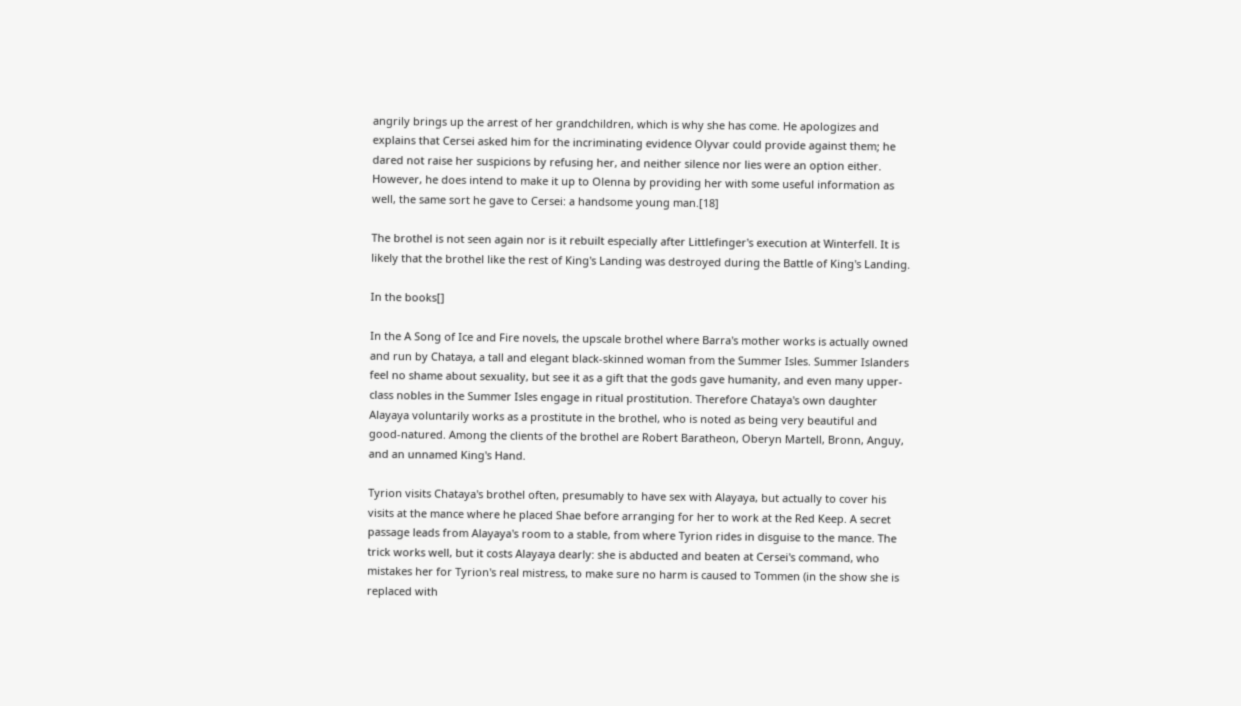angrily brings up the arrest of her grandchildren, which is why she has come. He apologizes and explains that Cersei asked him for the incriminating evidence Olyvar could provide against them; he dared not raise her suspicions by refusing her, and neither silence nor lies were an option either. However, he does intend to make it up to Olenna by providing her with some useful information as well, the same sort he gave to Cersei: a handsome young man.[18]

The brothel is not seen again nor is it rebuilt especially after Littlefinger's execution at Winterfell. It is likely that the brothel like the rest of King's Landing was destroyed during the Battle of King's Landing.

In the books[]

In the A Song of Ice and Fire novels, the upscale brothel where Barra's mother works is actually owned and run by Chataya, a tall and elegant black-skinned woman from the Summer Isles. Summer Islanders feel no shame about sexuality, but see it as a gift that the gods gave humanity, and even many upper-class nobles in the Summer Isles engage in ritual prostitution. Therefore Chataya's own daughter Alayaya voluntarily works as a prostitute in the brothel, who is noted as being very beautiful and good-natured. Among the clients of the brothel are Robert Baratheon, Oberyn Martell, Bronn, Anguy, and an unnamed King's Hand.

Tyrion visits Chataya's brothel often, presumably to have sex with Alayaya, but actually to cover his visits at the mance where he placed Shae before arranging for her to work at the Red Keep. A secret passage leads from Alayaya's room to a stable, from where Tyrion rides in disguise to the mance. The trick works well, but it costs Alayaya dearly: she is abducted and beaten at Cersei's command, who mistakes her for Tyrion's real mistress, to make sure no harm is caused to Tommen (in the show she is replaced with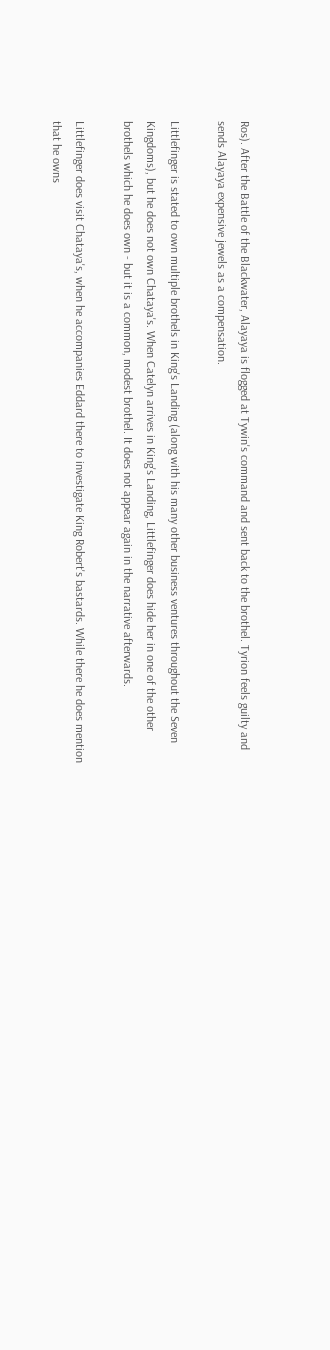Ros). After the Battle of the Blackwater, Alayaya is flogged at Tywin's command and sent back to the brothel. Tyrion feels guilty and sends Alayaya expensive jewels as a compensation.

Littlefinger is stated to own multiple brothels in King's Landing (along with his many other business ventures throughout the Seven Kingdoms), but he does not own Chataya's. When Catelyn arrives in King's Landing, Littlefinger does hide her in one of the other brothels which he does own - but it is a common, modest brothel. It does not appear again in the narrative afterwards.

Littlefinger does visit Chataya's, when he accompanies Eddard there to investigate King Robert's bastards. While there he does mention that he owns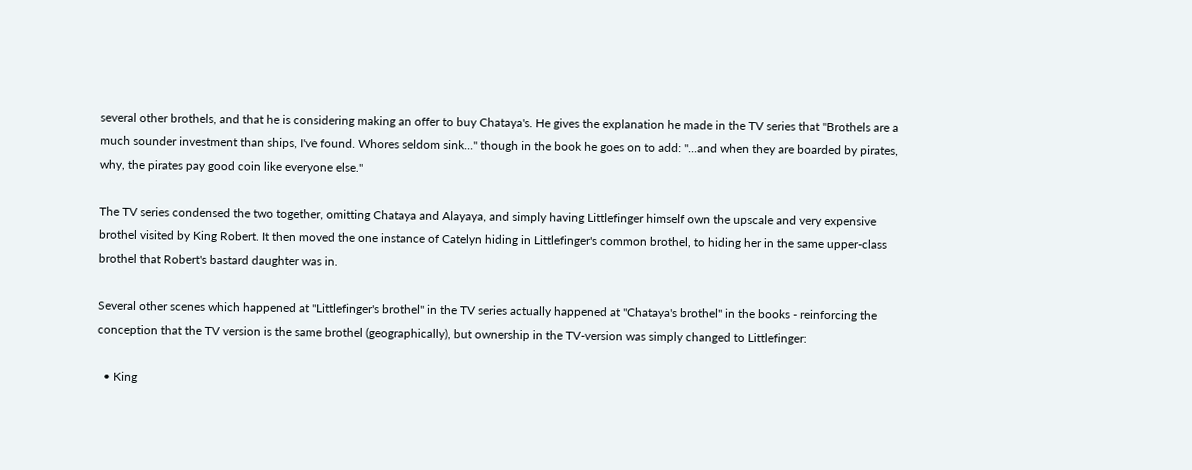several other brothels, and that he is considering making an offer to buy Chataya's. He gives the explanation he made in the TV series that "Brothels are a much sounder investment than ships, I've found. Whores seldom sink..." though in the book he goes on to add: "...and when they are boarded by pirates, why, the pirates pay good coin like everyone else."

The TV series condensed the two together, omitting Chataya and Alayaya, and simply having Littlefinger himself own the upscale and very expensive brothel visited by King Robert. It then moved the one instance of Catelyn hiding in Littlefinger's common brothel, to hiding her in the same upper-class brothel that Robert's bastard daughter was in.

Several other scenes which happened at "Littlefinger's brothel" in the TV series actually happened at "Chataya's brothel" in the books - reinforcing the conception that the TV version is the same brothel (geographically), but ownership in the TV-version was simply changed to Littlefinger:

  • King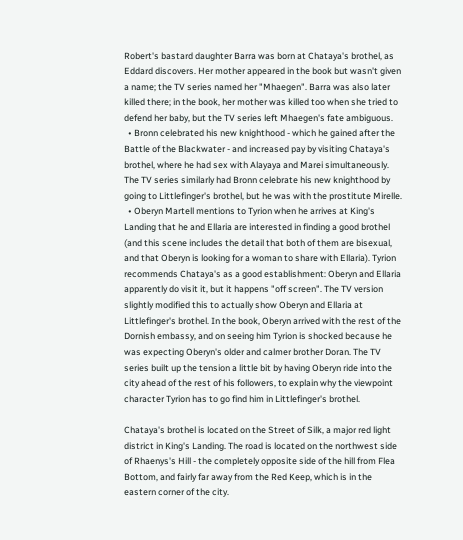Robert's bastard daughter Barra was born at Chataya's brothel, as Eddard discovers. Her mother appeared in the book but wasn't given a name; the TV series named her "Mhaegen". Barra was also later killed there; in the book, her mother was killed too when she tried to defend her baby, but the TV series left Mhaegen's fate ambiguous.
  • Bronn celebrated his new knighthood - which he gained after the Battle of the Blackwater - and increased pay by visiting Chataya's brothel, where he had sex with Alayaya and Marei simultaneously. The TV series similarly had Bronn celebrate his new knighthood by going to Littlefinger's brothel, but he was with the prostitute Mirelle.
  • Oberyn Martell mentions to Tyrion when he arrives at King's Landing that he and Ellaria are interested in finding a good brothel (and this scene includes the detail that both of them are bisexual, and that Oberyn is looking for a woman to share with Ellaria). Tyrion recommends Chataya's as a good establishment: Oberyn and Ellaria apparently do visit it, but it happens "off screen". The TV version slightly modified this to actually show Oberyn and Ellaria at Littlefinger's brothel. In the book, Oberyn arrived with the rest of the Dornish embassy, and on seeing him Tyrion is shocked because he was expecting Oberyn's older and calmer brother Doran. The TV series built up the tension a little bit by having Oberyn ride into the city ahead of the rest of his followers, to explain why the viewpoint character Tyrion has to go find him in Littlefinger's brothel.

Chataya's brothel is located on the Street of Silk, a major red light district in King's Landing. The road is located on the northwest side of Rhaenys's Hill - the completely opposite side of the hill from Flea Bottom, and fairly far away from the Red Keep, which is in the eastern corner of the city.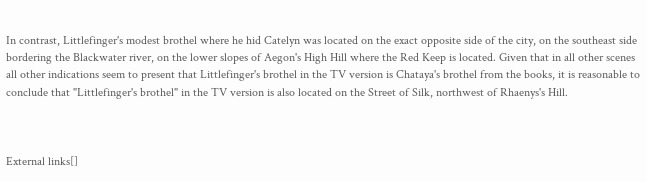In contrast, Littlefinger's modest brothel where he hid Catelyn was located on the exact opposite side of the city, on the southeast side bordering the Blackwater river, on the lower slopes of Aegon's High Hill where the Red Keep is located. Given that in all other scenes all other indications seem to present that Littlefinger's brothel in the TV version is Chataya's brothel from the books, it is reasonable to conclude that "Littlefinger's brothel" in the TV version is also located on the Street of Silk, northwest of Rhaenys's Hill.



External links[]